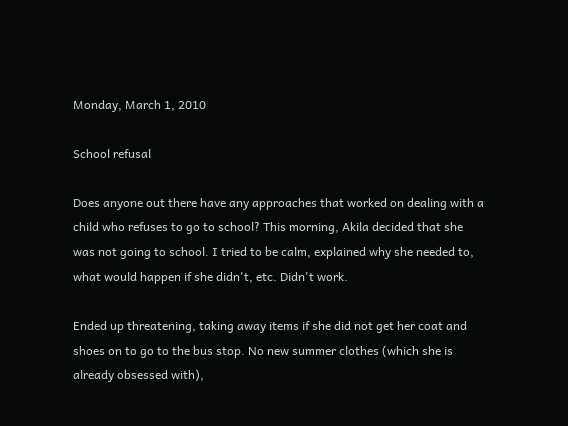Monday, March 1, 2010

School refusal

Does anyone out there have any approaches that worked on dealing with a child who refuses to go to school? This morning, Akila decided that she was not going to school. I tried to be calm, explained why she needed to, what would happen if she didn't, etc. Didn't work.

Ended up threatening, taking away items if she did not get her coat and shoes on to go to the bus stop. No new summer clothes (which she is already obsessed with),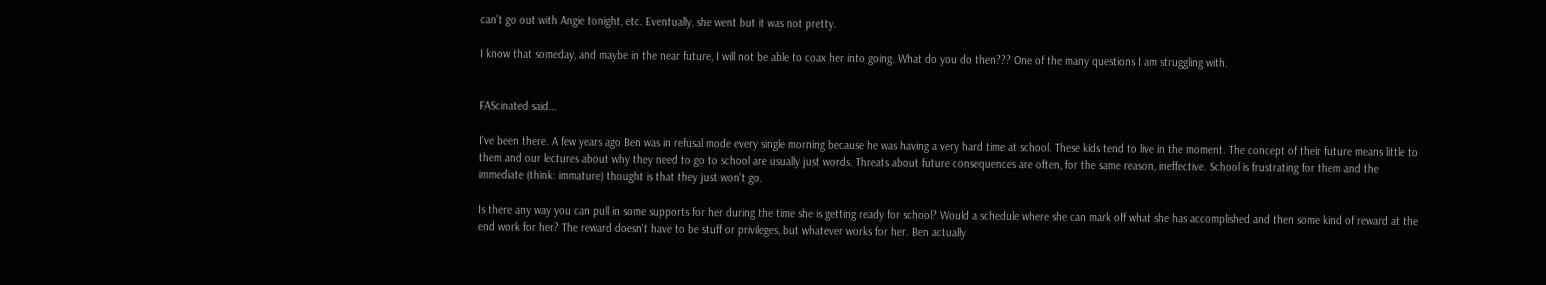can't go out with Angie tonight, etc. Eventually, she went but it was not pretty.

I know that someday, and maybe in the near future, I will not be able to coax her into going. What do you do then??? One of the many questions I am struggling with.


FAScinated said...

I've been there. A few years ago Ben was in refusal mode every single morning because he was having a very hard time at school. These kids tend to live in the moment. The concept of their future means little to them and our lectures about why they need to go to school are usually just words. Threats about future consequences are often, for the same reason, ineffective. School is frustrating for them and the immediate (think: immature) thought is that they just won't go.

Is there any way you can pull in some supports for her during the time she is getting ready for school? Would a schedule where she can mark off what she has accomplished and then some kind of reward at the end work for her? The reward doesn't have to be stuff or privileges, but whatever works for her. Ben actually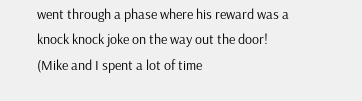went through a phase where his reward was a knock knock joke on the way out the door! (Mike and I spent a lot of time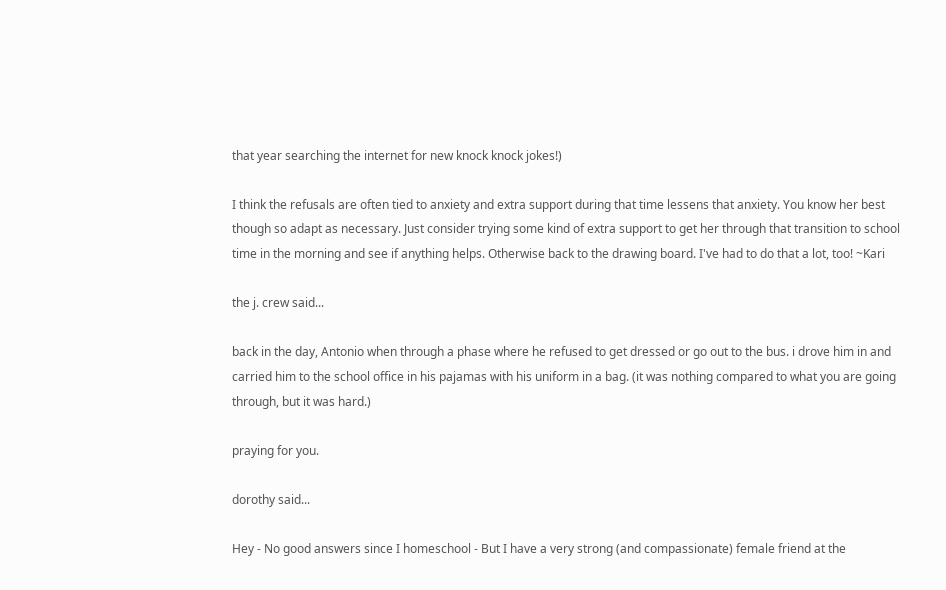that year searching the internet for new knock knock jokes!)

I think the refusals are often tied to anxiety and extra support during that time lessens that anxiety. You know her best though so adapt as necessary. Just consider trying some kind of extra support to get her through that transition to school time in the morning and see if anything helps. Otherwise back to the drawing board. I've had to do that a lot, too! ~Kari

the j. crew said...

back in the day, Antonio when through a phase where he refused to get dressed or go out to the bus. i drove him in and carried him to the school office in his pajamas with his uniform in a bag. (it was nothing compared to what you are going through, but it was hard.)

praying for you.

dorothy said...

Hey - No good answers since I homeschool - But I have a very strong (and compassionate) female friend at the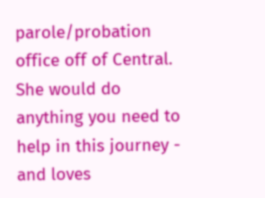parole/probation office off of Central. She would do anything you need to help in this journey - and loves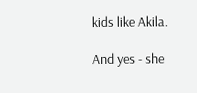kids like Akila.

And yes - she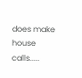does make house calls.....